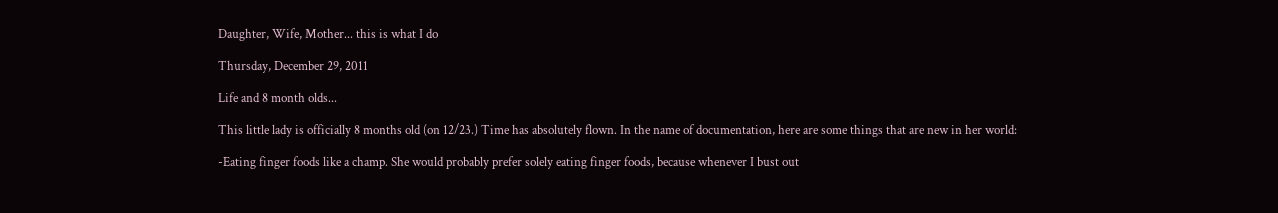Daughter, Wife, Mother... this is what I do

Thursday, December 29, 2011

Life and 8 month olds...

This little lady is officially 8 months old (on 12/23.) Time has absolutely flown. In the name of documentation, here are some things that are new in her world:

-Eating finger foods like a champ. She would probably prefer solely eating finger foods, because whenever I bust out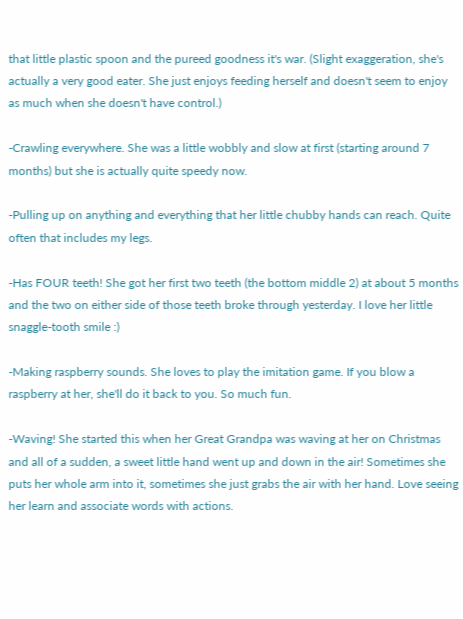that little plastic spoon and the pureed goodness it's war. (Slight exaggeration, she's actually a very good eater. She just enjoys feeding herself and doesn't seem to enjoy as much when she doesn't have control.)

-Crawling everywhere. She was a little wobbly and slow at first (starting around 7 months) but she is actually quite speedy now.

-Pulling up on anything and everything that her little chubby hands can reach. Quite often that includes my legs.

-Has FOUR teeth! She got her first two teeth (the bottom middle 2) at about 5 months and the two on either side of those teeth broke through yesterday. I love her little snaggle-tooth smile :)

-Making raspberry sounds. She loves to play the imitation game. If you blow a raspberry at her, she'll do it back to you. So much fun.

-Waving! She started this when her Great Grandpa was waving at her on Christmas and all of a sudden, a sweet little hand went up and down in the air! Sometimes she puts her whole arm into it, sometimes she just grabs the air with her hand. Love seeing her learn and associate words with actions.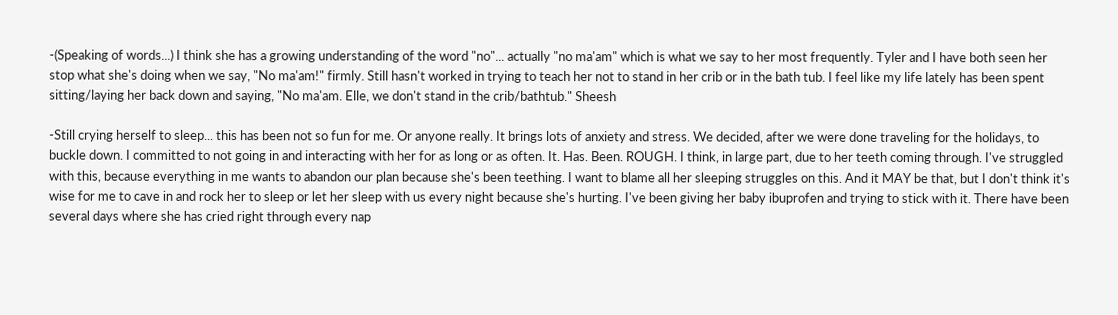-(Speaking of words...) I think she has a growing understanding of the word "no"... actually "no ma'am" which is what we say to her most frequently. Tyler and I have both seen her stop what she's doing when we say, "No ma'am!" firmly. Still hasn't worked in trying to teach her not to stand in her crib or in the bath tub. I feel like my life lately has been spent sitting/laying her back down and saying, "No ma'am. Elle, we don't stand in the crib/bathtub." Sheesh

-Still crying herself to sleep... this has been not so fun for me. Or anyone really. It brings lots of anxiety and stress. We decided, after we were done traveling for the holidays, to buckle down. I committed to not going in and interacting with her for as long or as often. It. Has. Been. ROUGH. I think, in large part, due to her teeth coming through. I've struggled with this, because everything in me wants to abandon our plan because she's been teething. I want to blame all her sleeping struggles on this. And it MAY be that, but I don't think it's wise for me to cave in and rock her to sleep or let her sleep with us every night because she's hurting. I've been giving her baby ibuprofen and trying to stick with it. There have been several days where she has cried right through every nap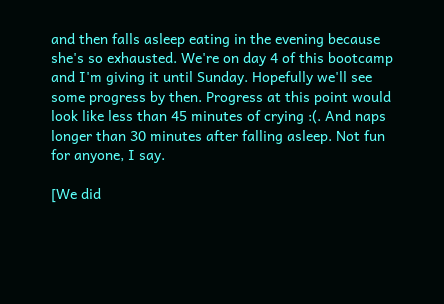and then falls asleep eating in the evening because she's so exhausted. We're on day 4 of this bootcamp and I'm giving it until Sunday. Hopefully we'll see some progress by then. Progress at this point would look like less than 45 minutes of crying :(. And naps longer than 30 minutes after falling asleep. Not fun for anyone, I say.

[We did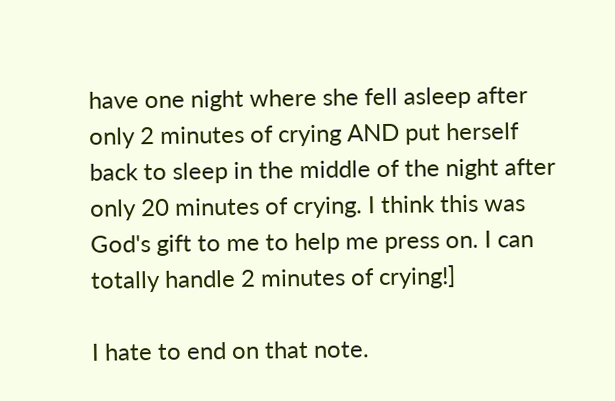have one night where she fell asleep after only 2 minutes of crying AND put herself back to sleep in the middle of the night after only 20 minutes of crying. I think this was God's gift to me to help me press on. I can totally handle 2 minutes of crying!]

I hate to end on that note.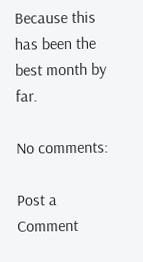Because this has been the best month by far.

No comments:

Post a Comment